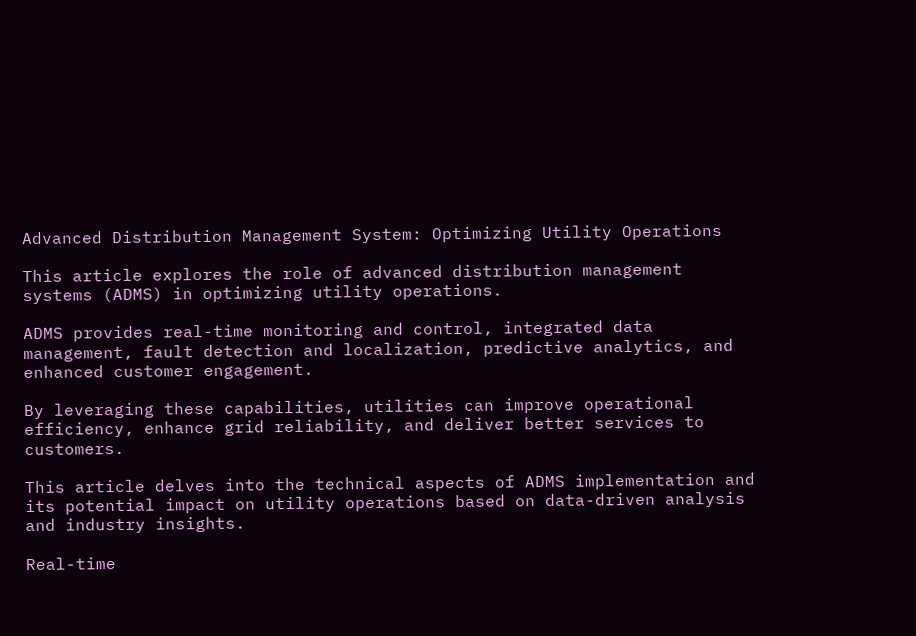Advanced Distribution Management System: Optimizing Utility Operations

This article explores the role of advanced distribution management systems (ADMS) in optimizing utility operations.

ADMS provides real-time monitoring and control, integrated data management, fault detection and localization, predictive analytics, and enhanced customer engagement.

By leveraging these capabilities, utilities can improve operational efficiency, enhance grid reliability, and deliver better services to customers.

This article delves into the technical aspects of ADMS implementation and its potential impact on utility operations based on data-driven analysis and industry insights.

Real-time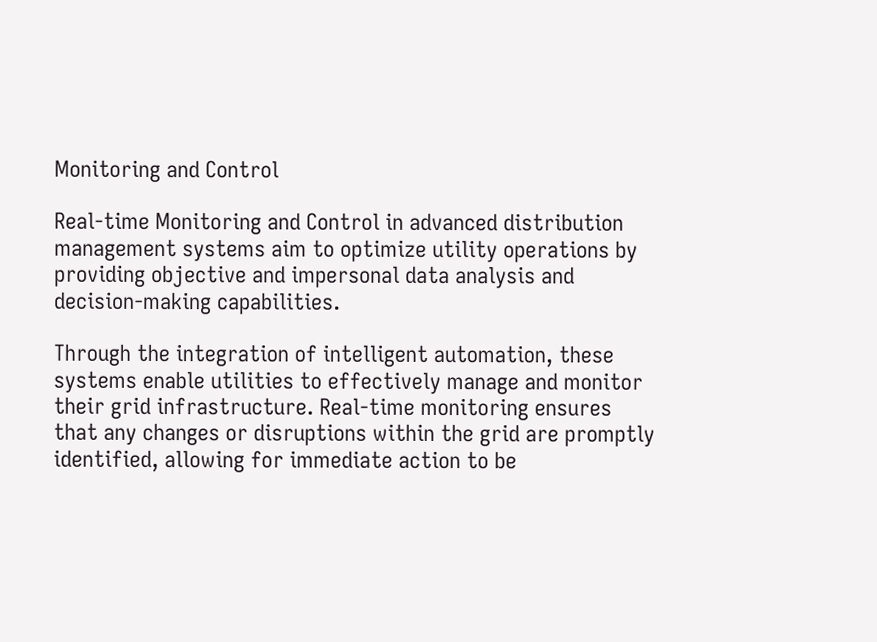Monitoring and Control

Real-time Monitoring and Control in advanced distribution management systems aim to optimize utility operations by providing objective and impersonal data analysis and decision-making capabilities.

Through the integration of intelligent automation, these systems enable utilities to effectively manage and monitor their grid infrastructure. Real-time monitoring ensures that any changes or disruptions within the grid are promptly identified, allowing for immediate action to be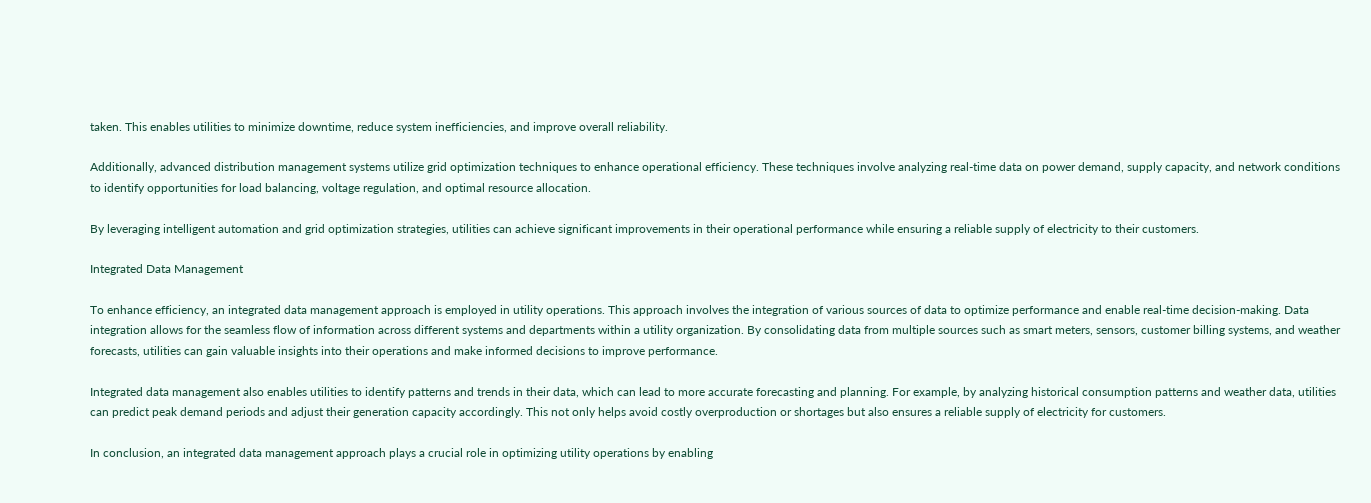taken. This enables utilities to minimize downtime, reduce system inefficiencies, and improve overall reliability.

Additionally, advanced distribution management systems utilize grid optimization techniques to enhance operational efficiency. These techniques involve analyzing real-time data on power demand, supply capacity, and network conditions to identify opportunities for load balancing, voltage regulation, and optimal resource allocation.

By leveraging intelligent automation and grid optimization strategies, utilities can achieve significant improvements in their operational performance while ensuring a reliable supply of electricity to their customers.

Integrated Data Management

To enhance efficiency, an integrated data management approach is employed in utility operations. This approach involves the integration of various sources of data to optimize performance and enable real-time decision-making. Data integration allows for the seamless flow of information across different systems and departments within a utility organization. By consolidating data from multiple sources such as smart meters, sensors, customer billing systems, and weather forecasts, utilities can gain valuable insights into their operations and make informed decisions to improve performance.

Integrated data management also enables utilities to identify patterns and trends in their data, which can lead to more accurate forecasting and planning. For example, by analyzing historical consumption patterns and weather data, utilities can predict peak demand periods and adjust their generation capacity accordingly. This not only helps avoid costly overproduction or shortages but also ensures a reliable supply of electricity for customers.

In conclusion, an integrated data management approach plays a crucial role in optimizing utility operations by enabling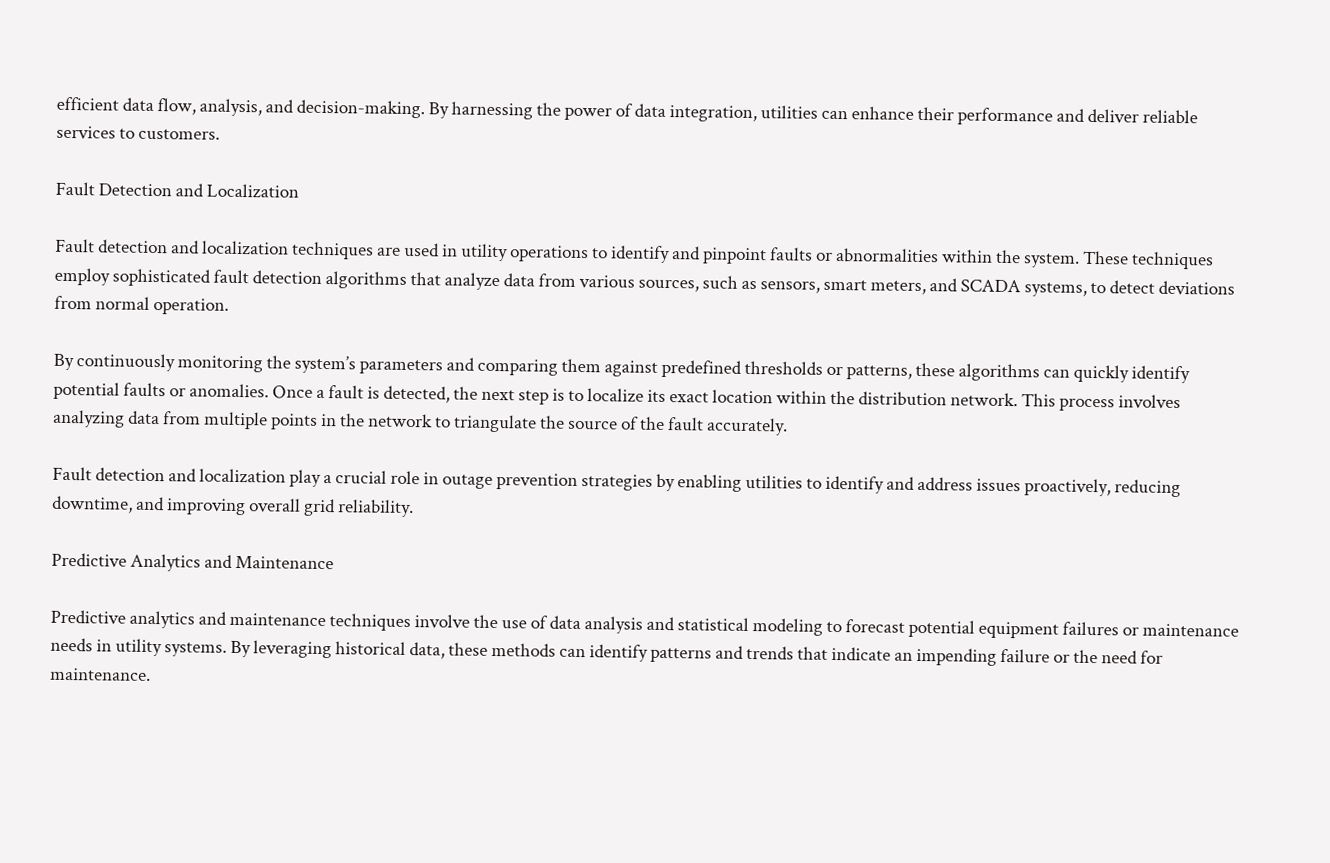efficient data flow, analysis, and decision-making. By harnessing the power of data integration, utilities can enhance their performance and deliver reliable services to customers.

Fault Detection and Localization

Fault detection and localization techniques are used in utility operations to identify and pinpoint faults or abnormalities within the system. These techniques employ sophisticated fault detection algorithms that analyze data from various sources, such as sensors, smart meters, and SCADA systems, to detect deviations from normal operation.

By continuously monitoring the system’s parameters and comparing them against predefined thresholds or patterns, these algorithms can quickly identify potential faults or anomalies. Once a fault is detected, the next step is to localize its exact location within the distribution network. This process involves analyzing data from multiple points in the network to triangulate the source of the fault accurately.

Fault detection and localization play a crucial role in outage prevention strategies by enabling utilities to identify and address issues proactively, reducing downtime, and improving overall grid reliability.

Predictive Analytics and Maintenance

Predictive analytics and maintenance techniques involve the use of data analysis and statistical modeling to forecast potential equipment failures or maintenance needs in utility systems. By leveraging historical data, these methods can identify patterns and trends that indicate an impending failure or the need for maintenance.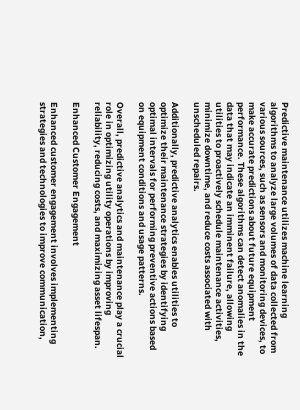Predictive maintenance utilizes machine learning algorithms to analyze large volumes of data collected from various sources, such as sensors and monitoring devices, to make accurate predictions about future equipment performance. These algorithms can detect anomalies in the data that may indicate an imminent failure, allowing utilities to proactively schedule maintenance activities, minimize downtime, and reduce costs associated with unscheduled repairs.

Additionally, predictive analytics enables utilities to optimize their maintenance strategies by identifying optimal intervals for performing preventive actions based on equipment conditions and usage patterns.

Overall, predictive analytics and maintenance play a crucial role in optimizing utility operations by improving reliability, reducing costs, and maximizing asset lifespan.

Enhanced Customer Engagement

Enhanced customer engagement involves implementing strategies and technologies to improve communication,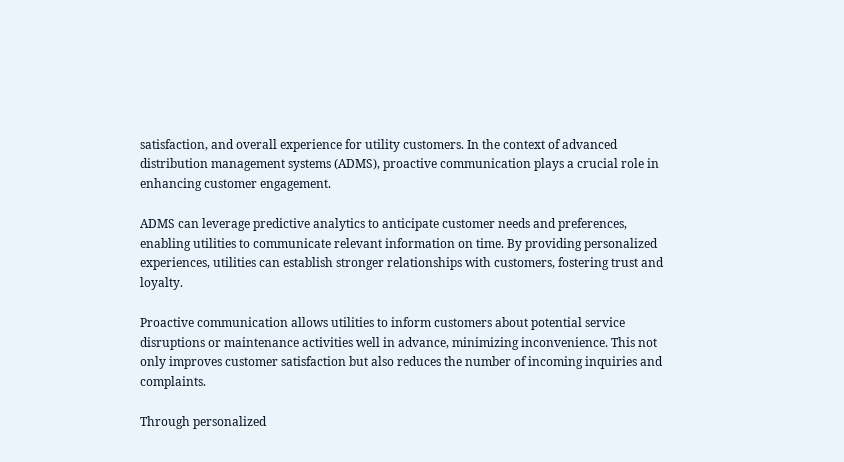satisfaction, and overall experience for utility customers. In the context of advanced distribution management systems (ADMS), proactive communication plays a crucial role in enhancing customer engagement.

ADMS can leverage predictive analytics to anticipate customer needs and preferences, enabling utilities to communicate relevant information on time. By providing personalized experiences, utilities can establish stronger relationships with customers, fostering trust and loyalty.

Proactive communication allows utilities to inform customers about potential service disruptions or maintenance activities well in advance, minimizing inconvenience. This not only improves customer satisfaction but also reduces the number of incoming inquiries and complaints.

Through personalized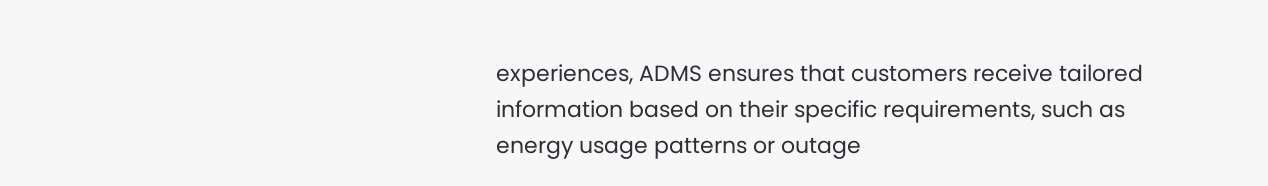experiences, ADMS ensures that customers receive tailored information based on their specific requirements, such as energy usage patterns or outage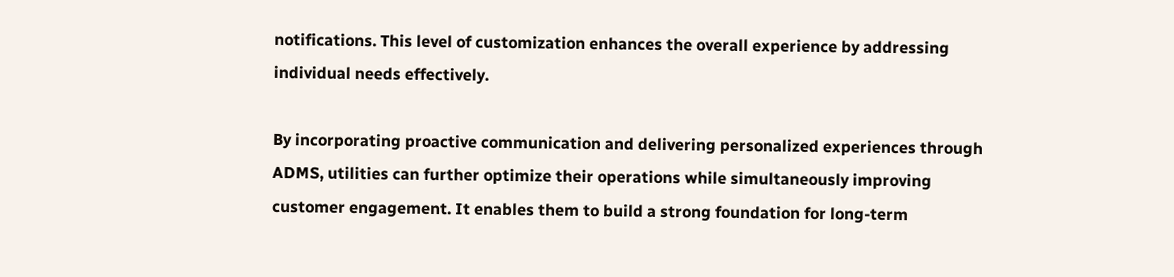notifications. This level of customization enhances the overall experience by addressing individual needs effectively.

By incorporating proactive communication and delivering personalized experiences through ADMS, utilities can further optimize their operations while simultaneously improving customer engagement. It enables them to build a strong foundation for long-term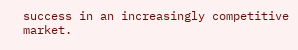success in an increasingly competitive market.